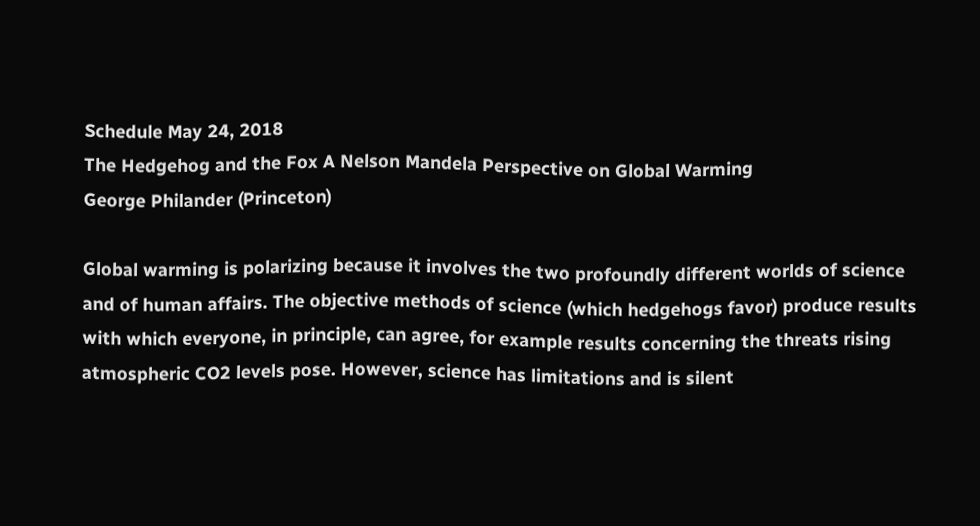Schedule May 24, 2018
The Hedgehog and the Fox A Nelson Mandela Perspective on Global Warming
George Philander (Princeton)

Global warming is polarizing because it involves the two profoundly different worlds of science and of human affairs. The objective methods of science (which hedgehogs favor) produce results with which everyone, in principle, can agree, for example results concerning the threats rising atmospheric CO2 levels pose. However, science has limitations and is silent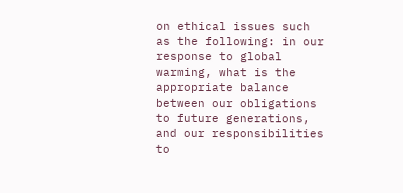on ethical issues such as the following: in our response to global warming, what is the appropriate balance between our obligations to future generations, and our responsibilities to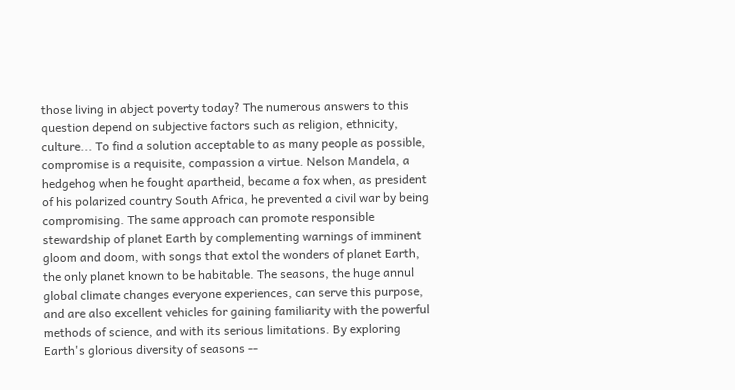those living in abject poverty today? The numerous answers to this question depend on subjective factors such as religion, ethnicity, culture... To find a solution acceptable to as many people as possible, compromise is a requisite, compassion a virtue. Nelson Mandela, a hedgehog when he fought apartheid, became a fox when, as president of his polarized country South Africa, he prevented a civil war by being compromising. The same approach can promote responsible stewardship of planet Earth by complementing warnings of imminent gloom and doom, with songs that extol the wonders of planet Earth, the only planet known to be habitable. The seasons, the huge annul global climate changes everyone experiences, can serve this purpose, and are also excellent vehicles for gaining familiarity with the powerful methods of science, and with its serious limitations. By exploring Earth's glorious diversity of seasons --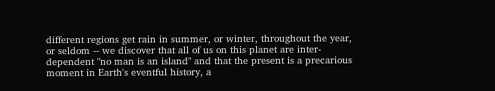different regions get rain in summer, or winter, throughout the year, or seldom -- we discover that all of us on this planet are inter-dependent "no man is an island" and that the present is a precarious moment in Earth's eventful history, a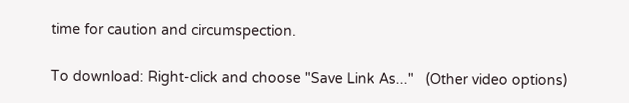time for caution and circumspection.

To download: Right-click and choose "Save Link As..."   (Other video options)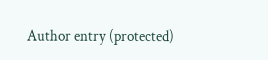Author entry (protected)